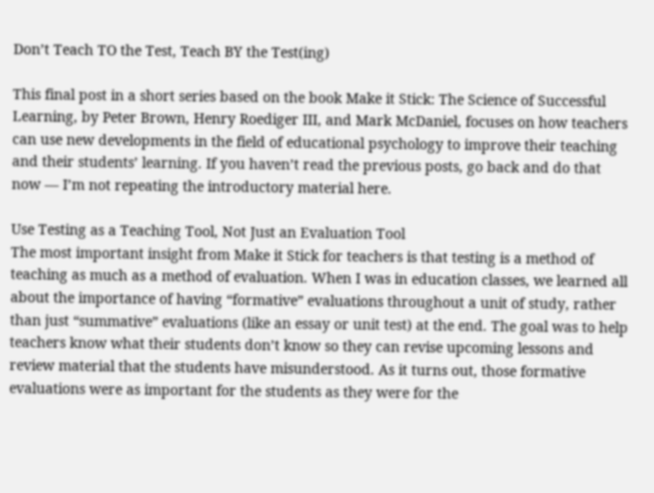Don’t Teach TO the Test, Teach BY the Test(ing)

This final post in a short series based on the book Make it Stick: The Science of Successful Learning, by Peter Brown, Henry Roediger III, and Mark McDaniel, focuses on how teachers can use new developments in the field of educational psychology to improve their teaching and their students’ learning. If you haven’t read the previous posts, go back and do that now — I’m not repeating the introductory material here.

Use Testing as a Teaching Tool, Not Just an Evaluation Tool
The most important insight from Make it Stick for teachers is that testing is a method of teaching as much as a method of evaluation. When I was in education classes, we learned all about the importance of having “formative” evaluations throughout a unit of study, rather than just “summative” evaluations (like an essay or unit test) at the end. The goal was to help teachers know what their students don’t know so they can revise upcoming lessons and review material that the students have misunderstood. As it turns out, those formative evaluations were as important for the students as they were for the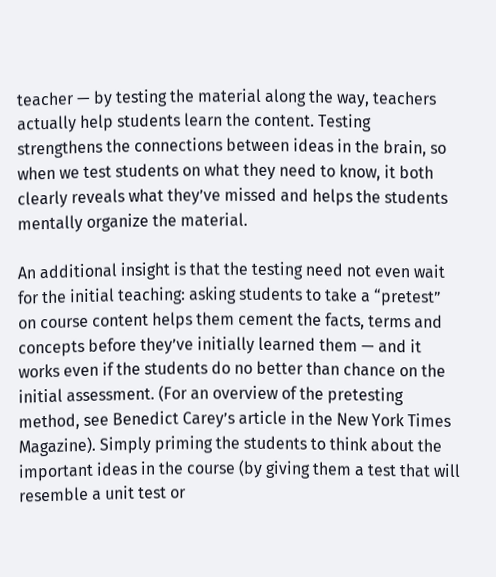teacher — by testing the material along the way, teachers actually help students learn the content. Testing strengthens the connections between ideas in the brain, so when we test students on what they need to know, it both clearly reveals what they’ve missed and helps the students mentally organize the material.

An additional insight is that the testing need not even wait for the initial teaching: asking students to take a “pretest” on course content helps them cement the facts, terms and concepts before they’ve initially learned them — and it works even if the students do no better than chance on the initial assessment. (For an overview of the pretesting method, see Benedict Carey’s article in the New York Times Magazine). Simply priming the students to think about the important ideas in the course (by giving them a test that will resemble a unit test or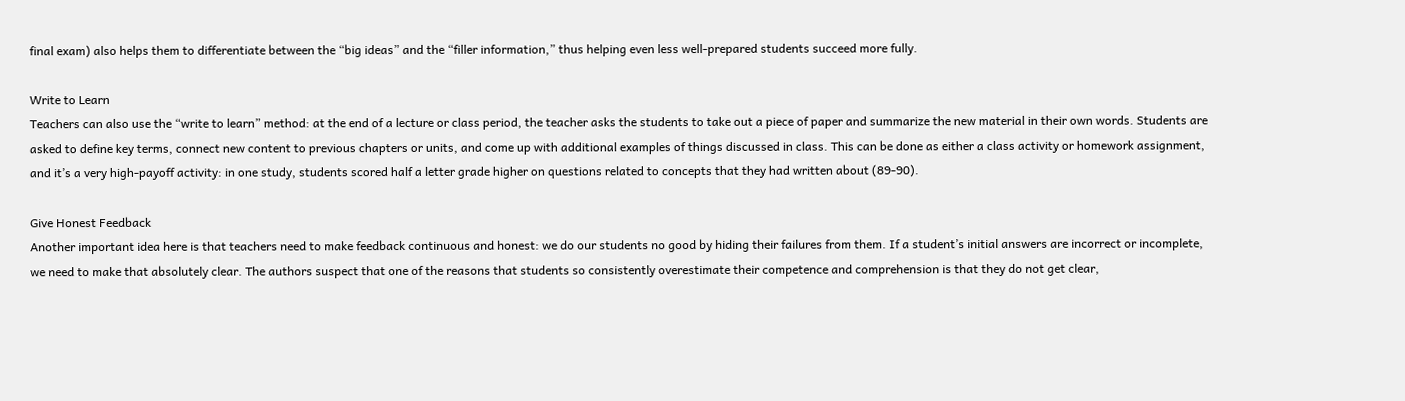final exam) also helps them to differentiate between the “big ideas” and the “filler information,” thus helping even less well-prepared students succeed more fully.

Write to Learn
Teachers can also use the “write to learn” method: at the end of a lecture or class period, the teacher asks the students to take out a piece of paper and summarize the new material in their own words. Students are asked to define key terms, connect new content to previous chapters or units, and come up with additional examples of things discussed in class. This can be done as either a class activity or homework assignment, and it’s a very high-payoff activity: in one study, students scored half a letter grade higher on questions related to concepts that they had written about (89-90).

Give Honest Feedback
Another important idea here is that teachers need to make feedback continuous and honest: we do our students no good by hiding their failures from them. If a student’s initial answers are incorrect or incomplete, we need to make that absolutely clear. The authors suspect that one of the reasons that students so consistently overestimate their competence and comprehension is that they do not get clear,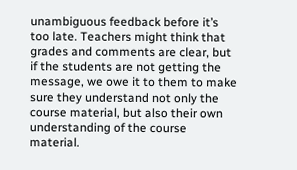unambiguous feedback before it’s too late. Teachers might think that grades and comments are clear, but if the students are not getting the message, we owe it to them to make sure they understand not only the course material, but also their own understanding of the course material.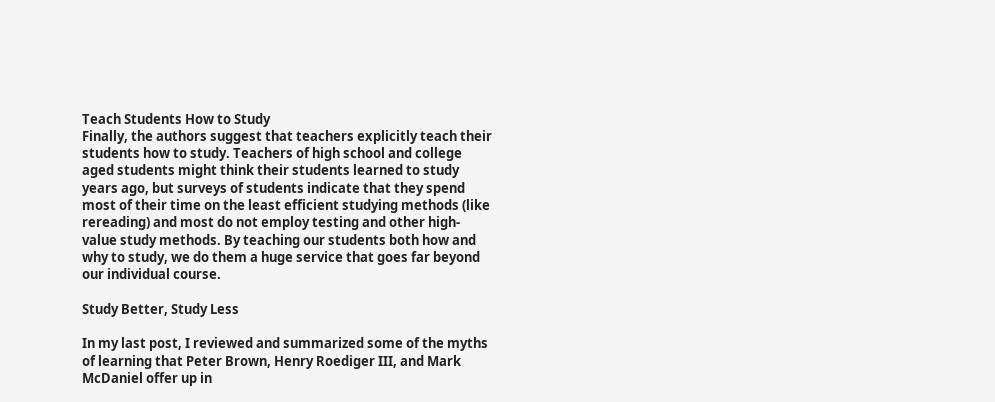Teach Students How to Study
Finally, the authors suggest that teachers explicitly teach their students how to study. Teachers of high school and college aged students might think their students learned to study years ago, but surveys of students indicate that they spend most of their time on the least efficient studying methods (like rereading) and most do not employ testing and other high-value study methods. By teaching our students both how and why to study, we do them a huge service that goes far beyond our individual course.

Study Better, Study Less

In my last post, I reviewed and summarized some of the myths of learning that Peter Brown, Henry Roediger III, and Mark McDaniel offer up in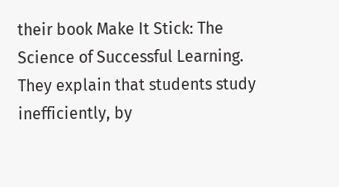their book Make It Stick: The Science of Successful Learning. They explain that students study inefficiently, by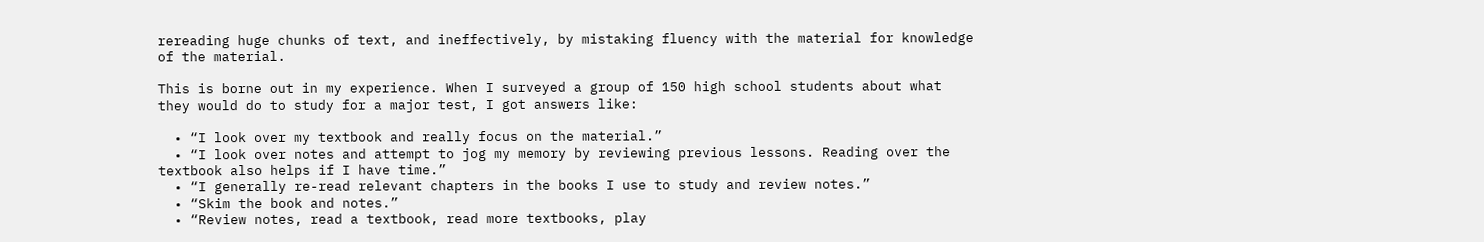rereading huge chunks of text, and ineffectively, by mistaking fluency with the material for knowledge of the material.

This is borne out in my experience. When I surveyed a group of 150 high school students about what they would do to study for a major test, I got answers like:

  • “I look over my textbook and really focus on the material.”
  • “I look over notes and attempt to jog my memory by reviewing previous lessons. Reading over the textbook also helps if I have time.”
  • “I generally re-read relevant chapters in the books I use to study and review notes.”
  • “Skim the book and notes.”
  • “Review notes, read a textbook, read more textbooks, play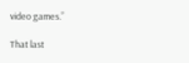video games.”

That last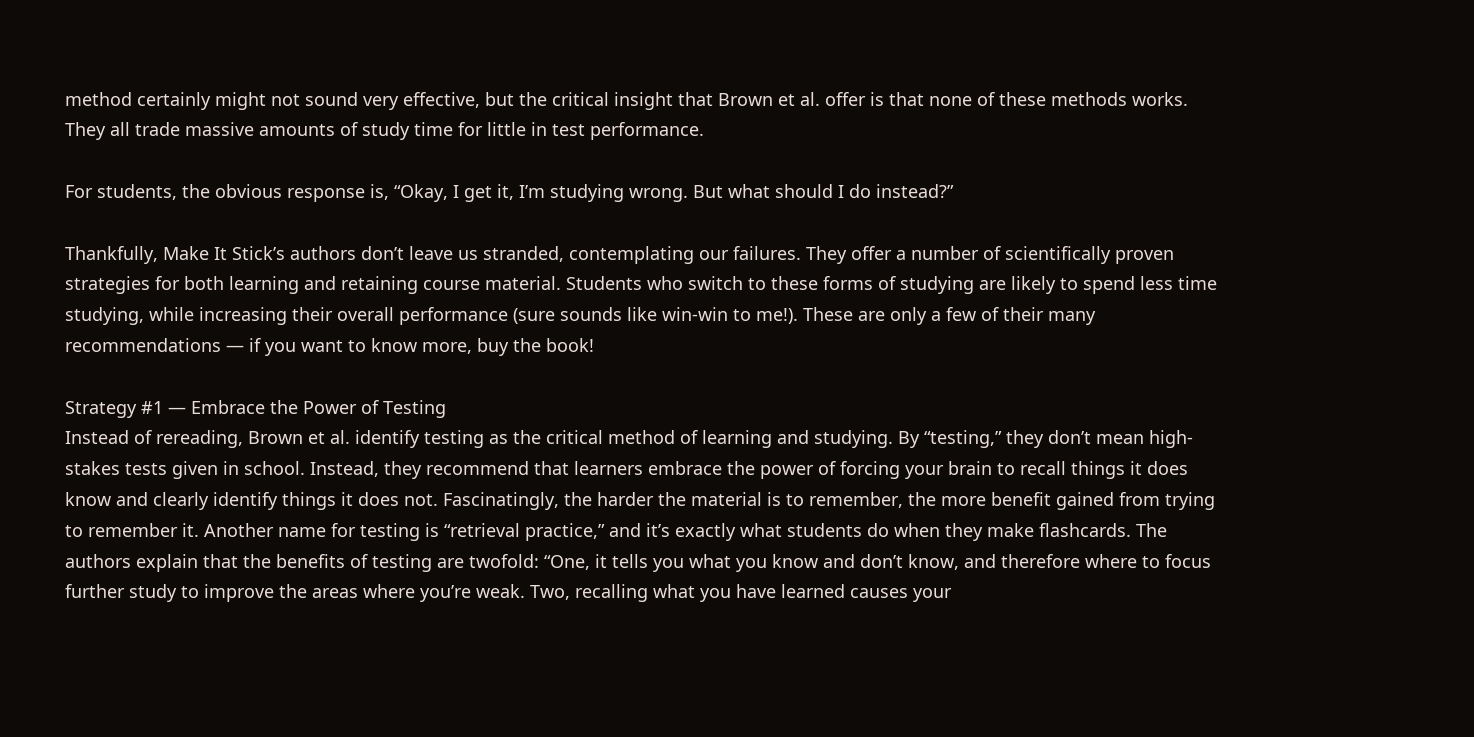method certainly might not sound very effective, but the critical insight that Brown et al. offer is that none of these methods works. They all trade massive amounts of study time for little in test performance.

For students, the obvious response is, “Okay, I get it, I’m studying wrong. But what should I do instead?”

Thankfully, Make It Stick’s authors don’t leave us stranded, contemplating our failures. They offer a number of scientifically proven strategies for both learning and retaining course material. Students who switch to these forms of studying are likely to spend less time studying, while increasing their overall performance (sure sounds like win-win to me!). These are only a few of their many recommendations — if you want to know more, buy the book!

Strategy #1 — Embrace the Power of Testing
Instead of rereading, Brown et al. identify testing as the critical method of learning and studying. By “testing,” they don’t mean high-stakes tests given in school. Instead, they recommend that learners embrace the power of forcing your brain to recall things it does know and clearly identify things it does not. Fascinatingly, the harder the material is to remember, the more benefit gained from trying to remember it. Another name for testing is “retrieval practice,” and it’s exactly what students do when they make flashcards. The authors explain that the benefits of testing are twofold: “One, it tells you what you know and don’t know, and therefore where to focus further study to improve the areas where you’re weak. Two, recalling what you have learned causes your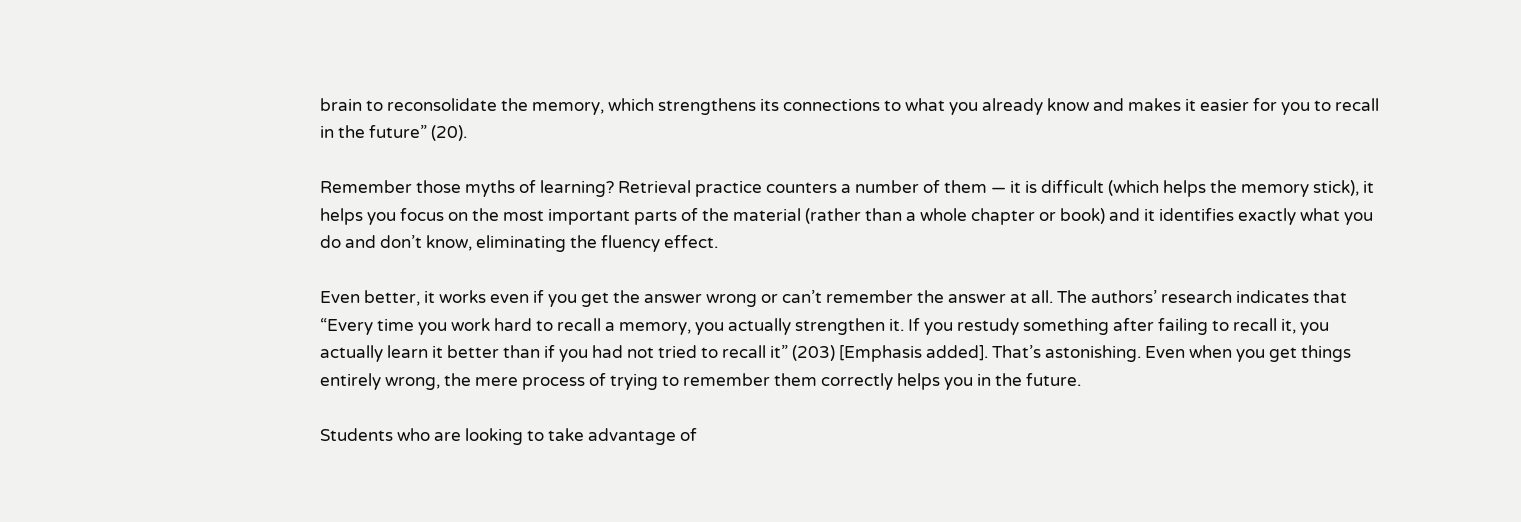brain to reconsolidate the memory, which strengthens its connections to what you already know and makes it easier for you to recall in the future” (20).

Remember those myths of learning? Retrieval practice counters a number of them — it is difficult (which helps the memory stick), it helps you focus on the most important parts of the material (rather than a whole chapter or book) and it identifies exactly what you do and don’t know, eliminating the fluency effect.

Even better, it works even if you get the answer wrong or can’t remember the answer at all. The authors’ research indicates that “Every time you work hard to recall a memory, you actually strengthen it. If you restudy something after failing to recall it, you actually learn it better than if you had not tried to recall it” (203) [Emphasis added]. That’s astonishing. Even when you get things entirely wrong, the mere process of trying to remember them correctly helps you in the future.

Students who are looking to take advantage of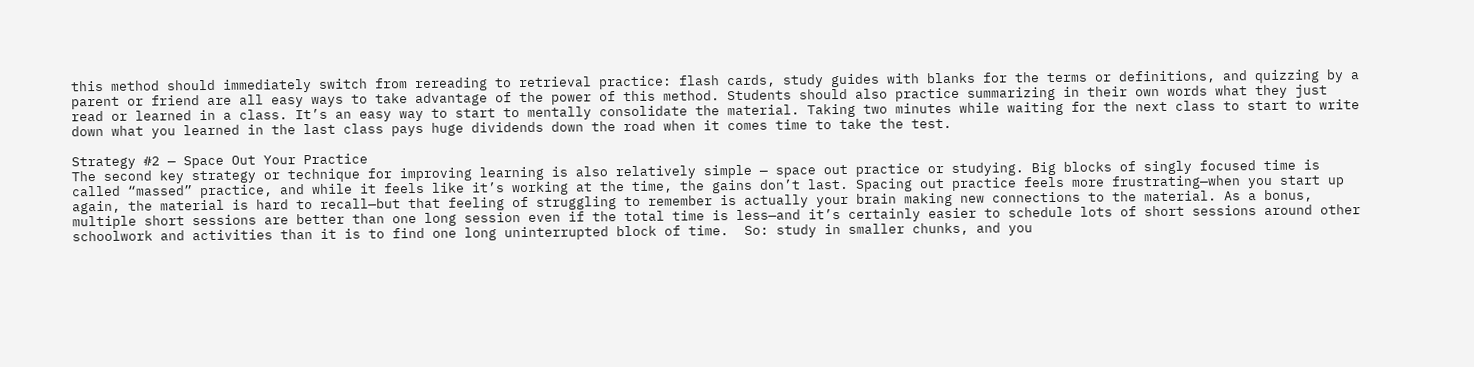this method should immediately switch from rereading to retrieval practice: flash cards, study guides with blanks for the terms or definitions, and quizzing by a parent or friend are all easy ways to take advantage of the power of this method. Students should also practice summarizing in their own words what they just read or learned in a class. It’s an easy way to start to mentally consolidate the material. Taking two minutes while waiting for the next class to start to write down what you learned in the last class pays huge dividends down the road when it comes time to take the test.

Strategy #2 — Space Out Your Practice
The second key strategy or technique for improving learning is also relatively simple — space out practice or studying. Big blocks of singly focused time is called “massed” practice, and while it feels like it’s working at the time, the gains don’t last. Spacing out practice feels more frustrating—when you start up again, the material is hard to recall—but that feeling of struggling to remember is actually your brain making new connections to the material. As a bonus, multiple short sessions are better than one long session even if the total time is less—and it’s certainly easier to schedule lots of short sessions around other schoolwork and activities than it is to find one long uninterrupted block of time.  So: study in smaller chunks, and you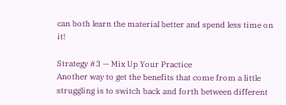can both learn the material better and spend less time on it!

Strategy #3 — Mix Up Your Practice
Another way to get the benefits that come from a little struggling is to switch back and forth between different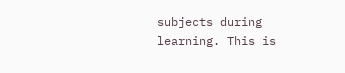subjects during learning. This is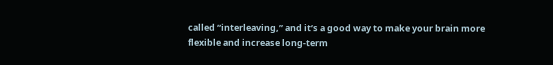called “interleaving,” and it’s a good way to make your brain more flexible and increase long-term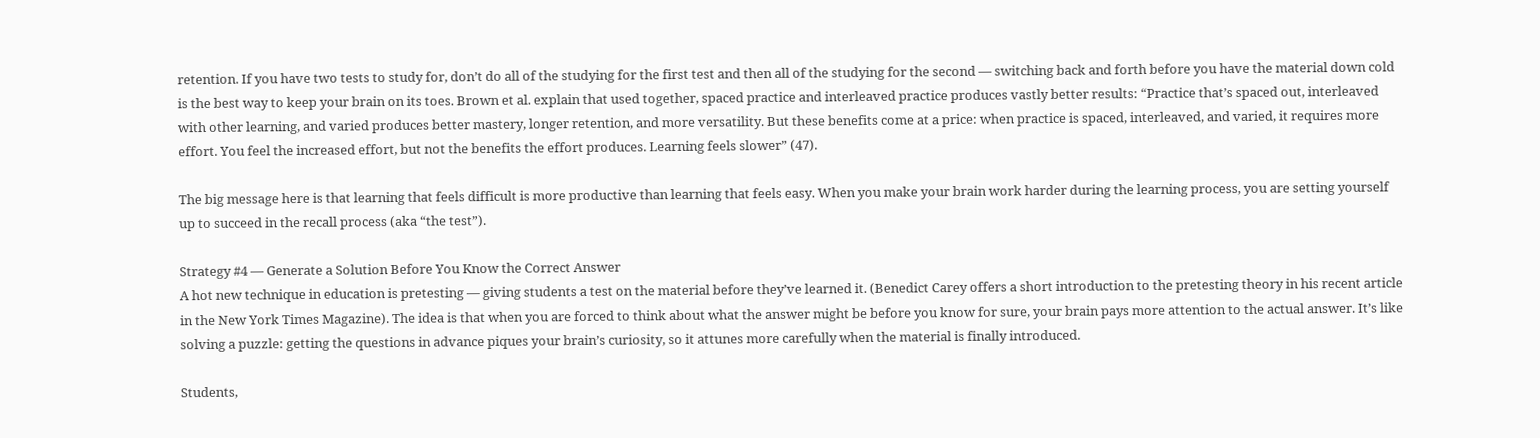retention. If you have two tests to study for, don’t do all of the studying for the first test and then all of the studying for the second — switching back and forth before you have the material down cold is the best way to keep your brain on its toes. Brown et al. explain that used together, spaced practice and interleaved practice produces vastly better results: “Practice that’s spaced out, interleaved with other learning, and varied produces better mastery, longer retention, and more versatility. But these benefits come at a price: when practice is spaced, interleaved, and varied, it requires more effort. You feel the increased effort, but not the benefits the effort produces. Learning feels slower” (47).

The big message here is that learning that feels difficult is more productive than learning that feels easy. When you make your brain work harder during the learning process, you are setting yourself up to succeed in the recall process (aka “the test”).

Strategy #4 — Generate a Solution Before You Know the Correct Answer
A hot new technique in education is pretesting — giving students a test on the material before they’ve learned it. (Benedict Carey offers a short introduction to the pretesting theory in his recent article in the New York Times Magazine). The idea is that when you are forced to think about what the answer might be before you know for sure, your brain pays more attention to the actual answer. It’s like solving a puzzle: getting the questions in advance piques your brain’s curiosity, so it attunes more carefully when the material is finally introduced.

Students,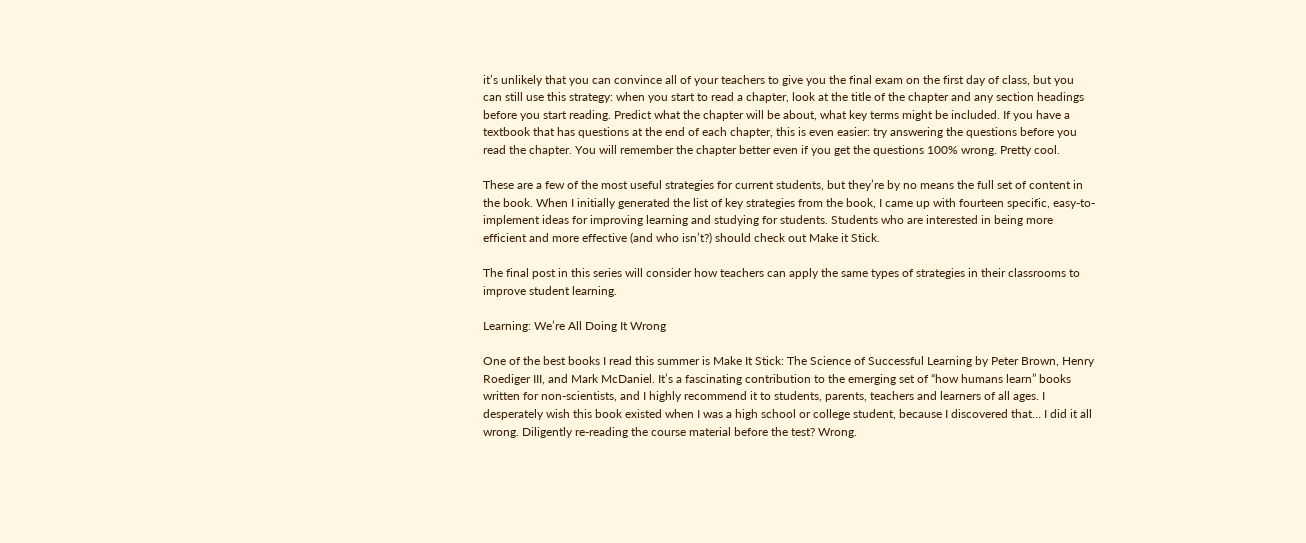it’s unlikely that you can convince all of your teachers to give you the final exam on the first day of class, but you can still use this strategy: when you start to read a chapter, look at the title of the chapter and any section headings before you start reading. Predict what the chapter will be about, what key terms might be included. If you have a textbook that has questions at the end of each chapter, this is even easier: try answering the questions before you read the chapter. You will remember the chapter better even if you get the questions 100% wrong. Pretty cool.

These are a few of the most useful strategies for current students, but they’re by no means the full set of content in the book. When I initially generated the list of key strategies from the book, I came up with fourteen specific, easy-to-implement ideas for improving learning and studying for students. Students who are interested in being more efficient and more effective (and who isn’t?) should check out Make it Stick.

The final post in this series will consider how teachers can apply the same types of strategies in their classrooms to improve student learning.

Learning: We’re All Doing It Wrong

One of the best books I read this summer is Make It Stick: The Science of Successful Learning by Peter Brown, Henry Roediger III, and Mark McDaniel. It’s a fascinating contribution to the emerging set of “how humans learn” books written for non-scientists, and I highly recommend it to students, parents, teachers and learners of all ages. I desperately wish this book existed when I was a high school or college student, because I discovered that… I did it all wrong. Diligently re-reading the course material before the test? Wrong.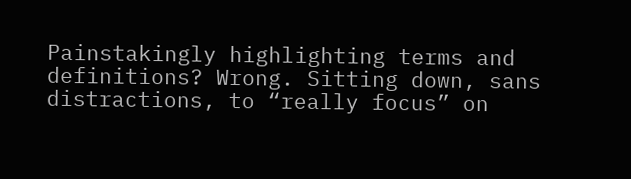Painstakingly highlighting terms and definitions? Wrong. Sitting down, sans distractions, to “really focus” on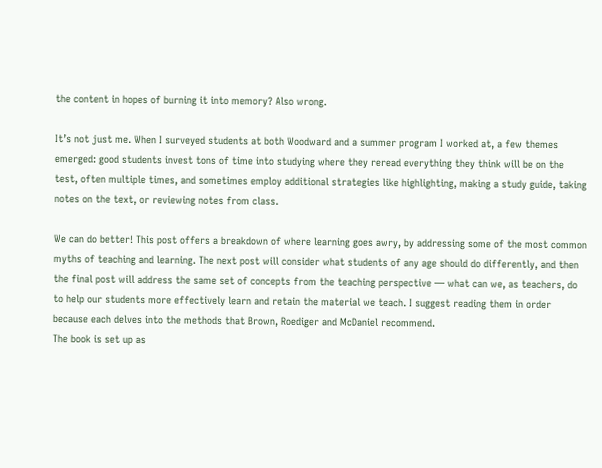the content in hopes of burning it into memory? Also wrong.

It’s not just me. When I surveyed students at both Woodward and a summer program I worked at, a few themes emerged: good students invest tons of time into studying where they reread everything they think will be on the test, often multiple times, and sometimes employ additional strategies like highlighting, making a study guide, taking notes on the text, or reviewing notes from class.

We can do better! This post offers a breakdown of where learning goes awry, by addressing some of the most common myths of teaching and learning. The next post will consider what students of any age should do differently, and then the final post will address the same set of concepts from the teaching perspective — what can we, as teachers, do to help our students more effectively learn and retain the material we teach. I suggest reading them in order because each delves into the methods that Brown, Roediger and McDaniel recommend.
The book is set up as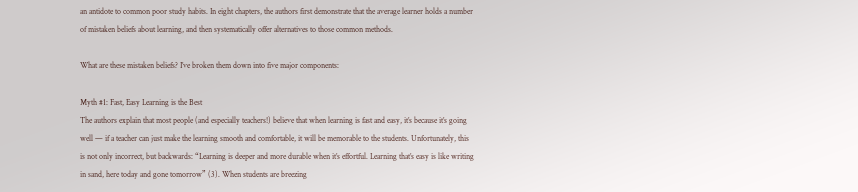an antidote to common poor study habits. In eight chapters, the authors first demonstrate that the average learner holds a number of mistaken beliefs about learning, and then systematically offer alternatives to those common methods.

What are these mistaken beliefs? I’ve broken them down into five major components:

Myth #1: Fast, Easy Learning is the Best
The authors explain that most people (and especially teachers!) believe that when learning is fast and easy, it’s because it’s going well — if a teacher can just make the learning smooth and comfortable, it will be memorable to the students. Unfortunately, this is not only incorrect, but backwards: “Learning is deeper and more durable when it’s effortful. Learning that’s easy is like writing in sand, here today and gone tomorrow” (3). When students are breezing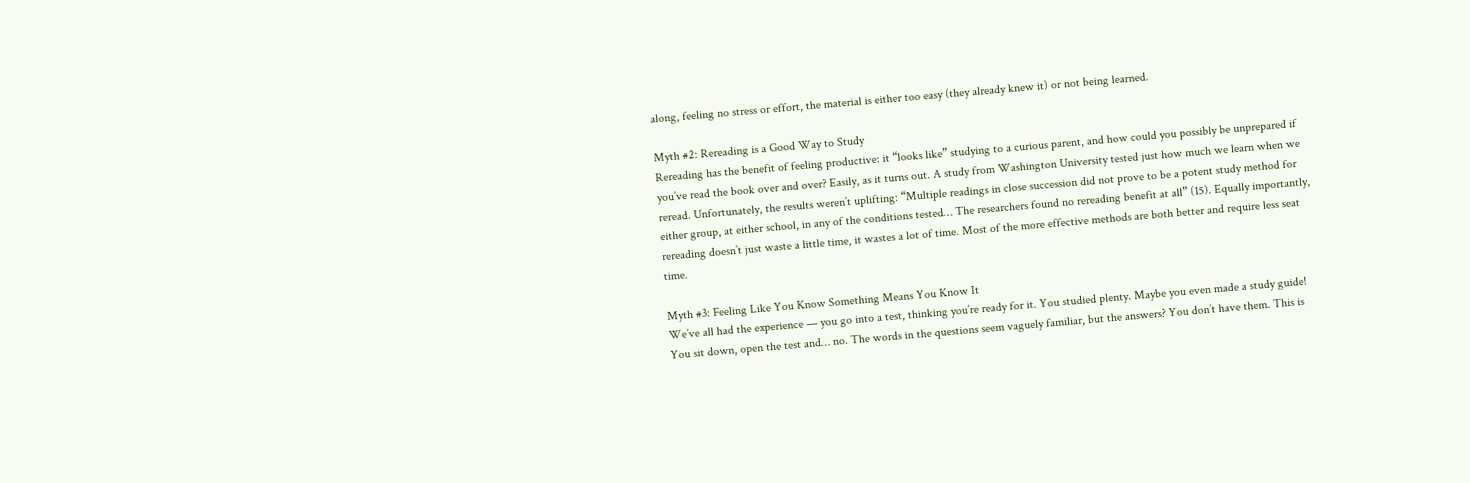along, feeling no stress or effort, the material is either too easy (they already knew it) or not being learned.

Myth #2: Rereading is a Good Way to Study
Rereading has the benefit of feeling productive: it “looks like” studying to a curious parent, and how could you possibly be unprepared if you’ve read the book over and over? Easily, as it turns out. A study from Washington University tested just how much we learn when we reread. Unfortunately, the results weren’t uplifting: “Multiple readings in close succession did not prove to be a potent study method for either group, at either school, in any of the conditions tested… The researchers found no rereading benefit at all” (15). Equally importantly, rereading doesn’t just waste a little time, it wastes a lot of time. Most of the more effective methods are both better and require less seat time.

Myth #3: Feeling Like You Know Something Means You Know It
We’ve all had the experience — you go into a test, thinking you’re ready for it. You studied plenty. Maybe you even made a study guide! You sit down, open the test and… no. The words in the questions seem vaguely familiar, but the answers? You don’t have them. This is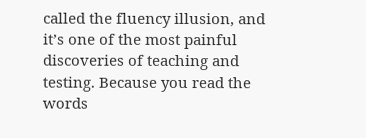called the fluency illusion, and it’s one of the most painful discoveries of teaching and testing. Because you read the words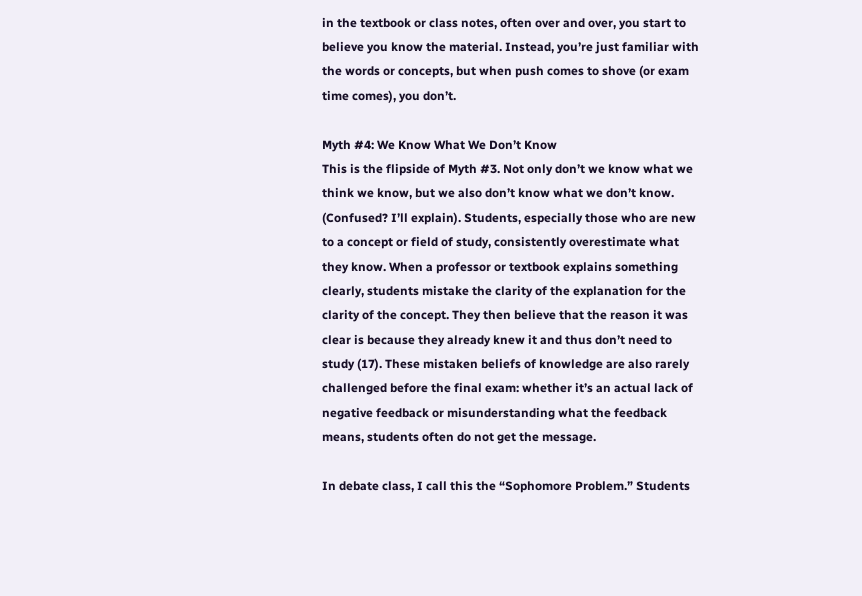in the textbook or class notes, often over and over, you start to believe you know the material. Instead, you’re just familiar with the words or concepts, but when push comes to shove (or exam time comes), you don’t.

Myth #4: We Know What We Don’t Know
This is the flipside of Myth #3. Not only don’t we know what we think we know, but we also don’t know what we don’t know. (Confused? I’ll explain). Students, especially those who are new to a concept or field of study, consistently overestimate what they know. When a professor or textbook explains something clearly, students mistake the clarity of the explanation for the clarity of the concept. They then believe that the reason it was clear is because they already knew it and thus don’t need to study (17). These mistaken beliefs of knowledge are also rarely challenged before the final exam: whether it’s an actual lack of negative feedback or misunderstanding what the feedback means, students often do not get the message.

In debate class, I call this the “Sophomore Problem.” Students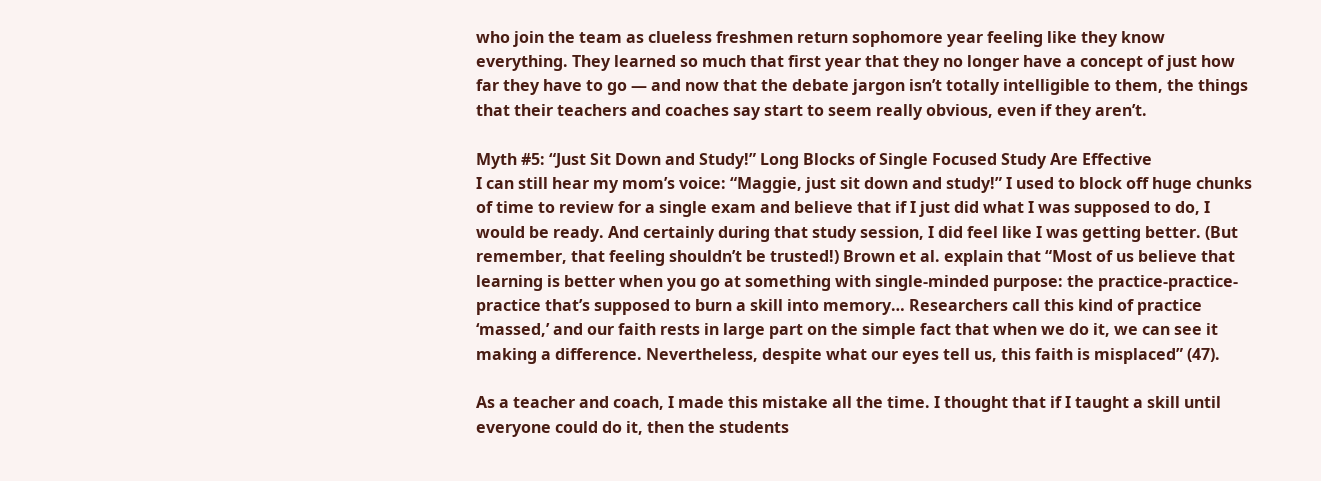who join the team as clueless freshmen return sophomore year feeling like they know everything. They learned so much that first year that they no longer have a concept of just how far they have to go — and now that the debate jargon isn’t totally intelligible to them, the things that their teachers and coaches say start to seem really obvious, even if they aren’t.

Myth #5: “Just Sit Down and Study!” Long Blocks of Single Focused Study Are Effective
I can still hear my mom’s voice: “Maggie, just sit down and study!” I used to block off huge chunks of time to review for a single exam and believe that if I just did what I was supposed to do, I would be ready. And certainly during that study session, I did feel like I was getting better. (But remember, that feeling shouldn’t be trusted!) Brown et al. explain that “Most of us believe that learning is better when you go at something with single-minded purpose: the practice-practice-practice that’s supposed to burn a skill into memory… Researchers call this kind of practice ‘massed,’ and our faith rests in large part on the simple fact that when we do it, we can see it making a difference. Nevertheless, despite what our eyes tell us, this faith is misplaced” (47).

As a teacher and coach, I made this mistake all the time. I thought that if I taught a skill until everyone could do it, then the students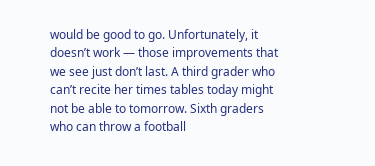would be good to go. Unfortunately, it doesn’t work — those improvements that we see just don’t last. A third grader who can’t recite her times tables today might not be able to tomorrow. Sixth graders who can throw a football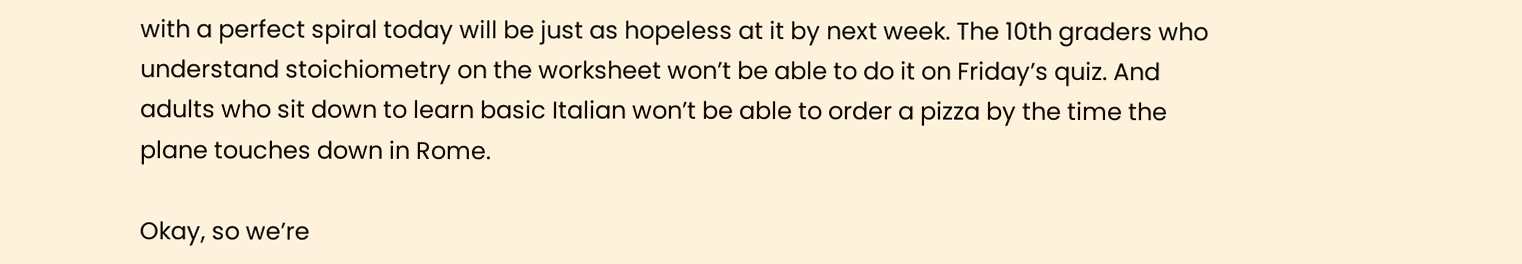with a perfect spiral today will be just as hopeless at it by next week. The 10th graders who understand stoichiometry on the worksheet won’t be able to do it on Friday’s quiz. And adults who sit down to learn basic Italian won’t be able to order a pizza by the time the plane touches down in Rome.

Okay, so we’re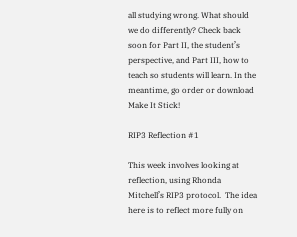all studying wrong. What should we do differently? Check back soon for Part II, the student’s perspective, and Part III, how to teach so students will learn. In the meantime, go order or download Make It Stick!

RIP3 Reflection #1

This week involves looking at reflection, using Rhonda Mitchell’s RIP3 protocol.  The idea here is to reflect more fully on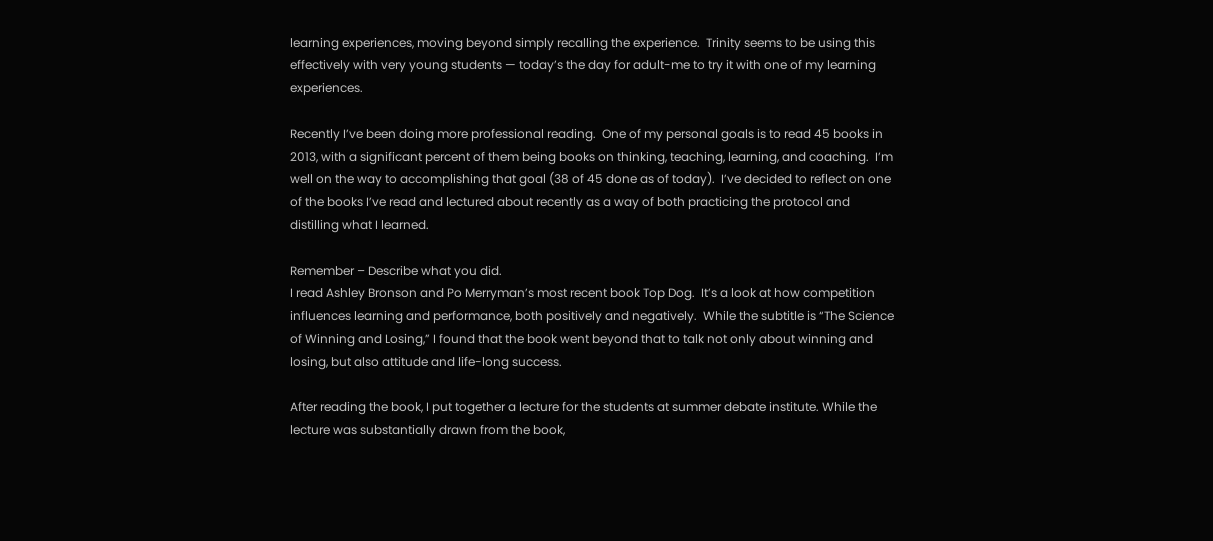learning experiences, moving beyond simply recalling the experience.  Trinity seems to be using this effectively with very young students — today’s the day for adult-me to try it with one of my learning experiences.

Recently I’ve been doing more professional reading.  One of my personal goals is to read 45 books in 2013, with a significant percent of them being books on thinking, teaching, learning, and coaching.  I’m well on the way to accomplishing that goal (38 of 45 done as of today).  I’ve decided to reflect on one of the books I’ve read and lectured about recently as a way of both practicing the protocol and distilling what I learned.

Remember – Describe what you did.
I read Ashley Bronson and Po Merryman’s most recent book Top Dog.  It’s a look at how competition influences learning and performance, both positively and negatively.  While the subtitle is “The Science of Winning and Losing,” I found that the book went beyond that to talk not only about winning and losing, but also attitude and life-long success.

After reading the book, I put together a lecture for the students at summer debate institute. While the lecture was substantially drawn from the book,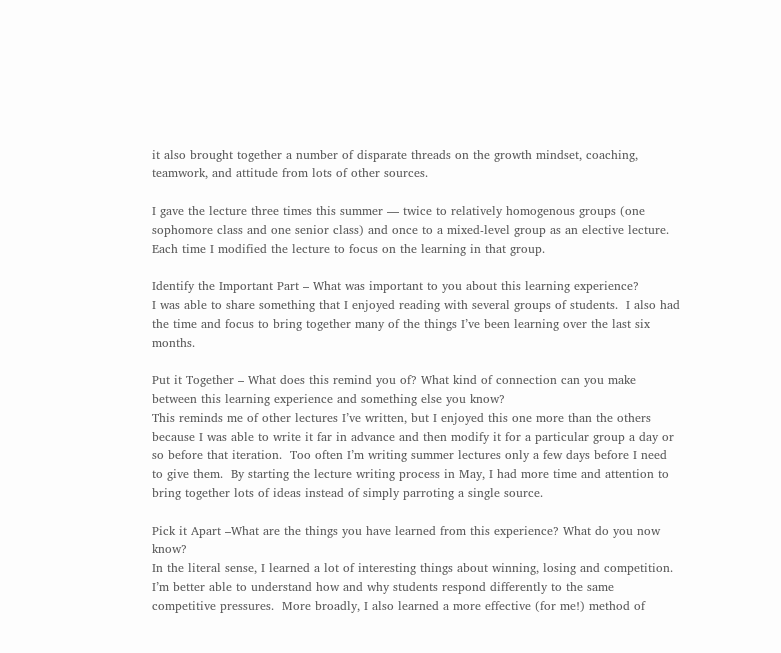it also brought together a number of disparate threads on the growth mindset, coaching, teamwork, and attitude from lots of other sources.

I gave the lecture three times this summer — twice to relatively homogenous groups (one sophomore class and one senior class) and once to a mixed-level group as an elective lecture.  Each time I modified the lecture to focus on the learning in that group.

Identify the Important Part – What was important to you about this learning experience?
I was able to share something that I enjoyed reading with several groups of students.  I also had the time and focus to bring together many of the things I’ve been learning over the last six months.

Put it Together – What does this remind you of? What kind of connection can you make between this learning experience and something else you know?
This reminds me of other lectures I’ve written, but I enjoyed this one more than the others because I was able to write it far in advance and then modify it for a particular group a day or so before that iteration.  Too often I’m writing summer lectures only a few days before I need to give them.  By starting the lecture writing process in May, I had more time and attention to bring together lots of ideas instead of simply parroting a single source.

Pick it Apart –What are the things you have learned from this experience? What do you now know?
In the literal sense, I learned a lot of interesting things about winning, losing and competition.  I’m better able to understand how and why students respond differently to the same competitive pressures.  More broadly, I also learned a more effective (for me!) method of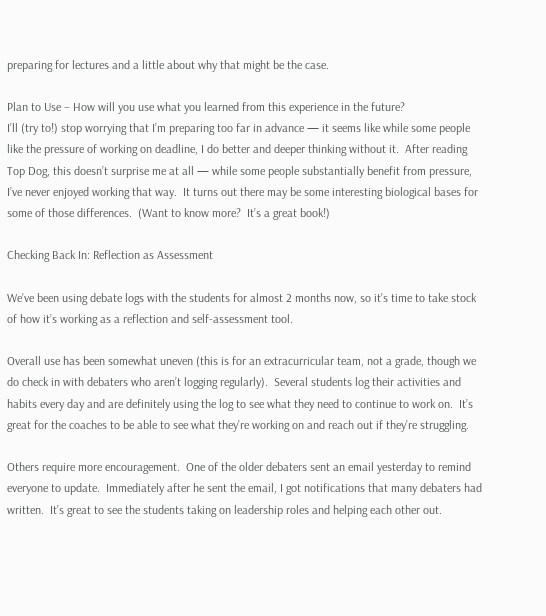preparing for lectures and a little about why that might be the case.

Plan to Use – How will you use what you learned from this experience in the future?
I’ll (try to!) stop worrying that I’m preparing too far in advance — it seems like while some people like the pressure of working on deadline, I do better and deeper thinking without it.  After reading Top Dog, this doesn’t surprise me at all — while some people substantially benefit from pressure, I’ve never enjoyed working that way.  It turns out there may be some interesting biological bases for some of those differences.  (Want to know more?  It’s a great book!)

Checking Back In: Reflection as Assessment

We’ve been using debate logs with the students for almost 2 months now, so it’s time to take stock of how it’s working as a reflection and self-assessment tool.

Overall use has been somewhat uneven (this is for an extracurricular team, not a grade, though we do check in with debaters who aren’t logging regularly).  Several students log their activities and habits every day and are definitely using the log to see what they need to continue to work on.  It’s great for the coaches to be able to see what they’re working on and reach out if they’re struggling.

Others require more encouragement.  One of the older debaters sent an email yesterday to remind everyone to update.  Immediately after he sent the email, I got notifications that many debaters had written.  It’s great to see the students taking on leadership roles and helping each other out.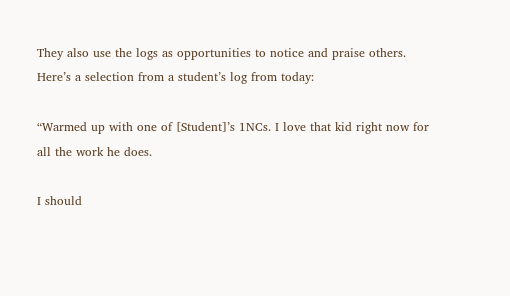They also use the logs as opportunities to notice and praise others.  Here’s a selection from a student’s log from today:

“Warmed up with one of [Student]’s 1NCs. I love that kid right now for all the work he does.

I should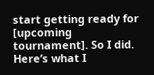start getting ready for [upcoming tournament]. So I did. Here’s what I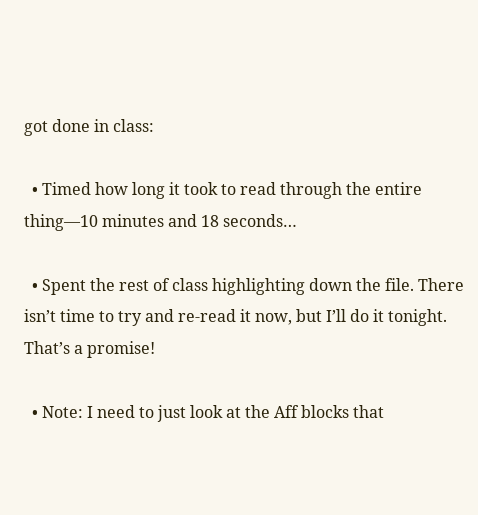got done in class:

  • Timed how long it took to read through the entire thing—10 minutes and 18 seconds…

  • Spent the rest of class highlighting down the file. There isn’t time to try and re-read it now, but I’ll do it tonight. That’s a promise!

  • Note: I need to just look at the Aff blocks that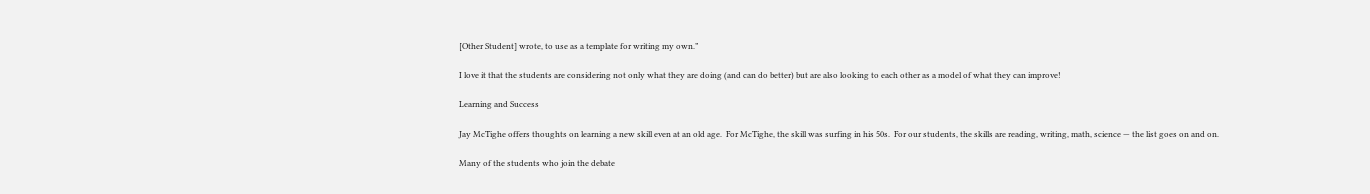[Other Student] wrote, to use as a template for writing my own.”

I love it that the students are considering not only what they are doing (and can do better) but are also looking to each other as a model of what they can improve!

Learning and Success

Jay McTighe offers thoughts on learning a new skill even at an old age.  For McTighe, the skill was surfing in his 50s.  For our students, the skills are reading, writing, math, science — the list goes on and on.

Many of the students who join the debate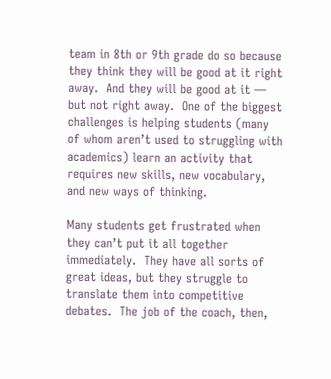team in 8th or 9th grade do so because they think they will be good at it right away.  And they will be good at it — but not right away.  One of the biggest challenges is helping students (many of whom aren’t used to struggling with academics) learn an activity that requires new skills, new vocabulary, and new ways of thinking.

Many students get frustrated when they can’t put it all together immediately.  They have all sorts of great ideas, but they struggle to translate them into competitive debates.  The job of the coach, then,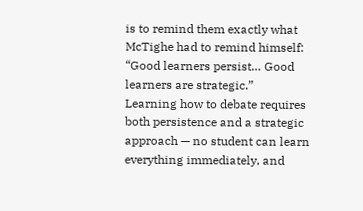is to remind them exactly what McTighe had to remind himself: “Good learners persist… Good learners are strategic.”  Learning how to debate requires both persistence and a strategic approach — no student can learn everything immediately, and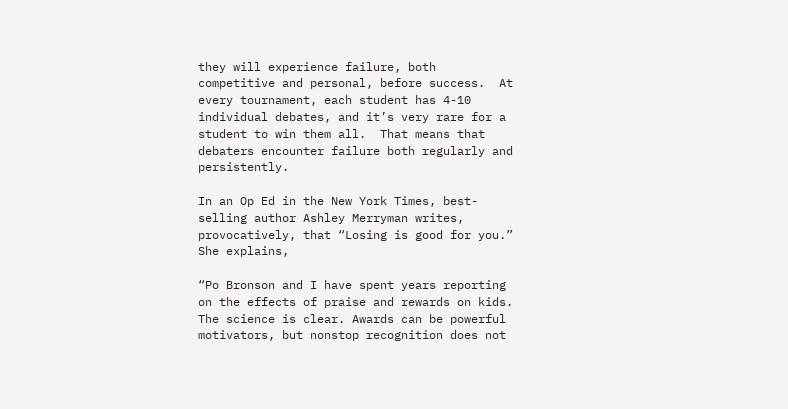they will experience failure, both competitive and personal, before success.  At every tournament, each student has 4-10 individual debates, and it’s very rare for a student to win them all.  That means that debaters encounter failure both regularly and persistently.

In an Op Ed in the New York Times, best-selling author Ashley Merryman writes, provocatively, that “Losing is good for you.”  She explains,

“Po Bronson and I have spent years reporting on the effects of praise and rewards on kids. The science is clear. Awards can be powerful motivators, but nonstop recognition does not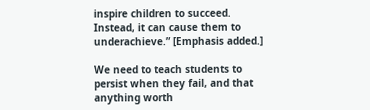inspire children to succeed. Instead, it can cause them to underachieve.” [Emphasis added.]

We need to teach students to persist when they fail, and that anything worth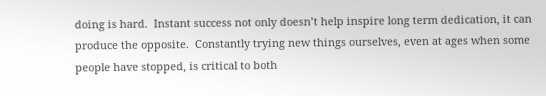doing is hard.  Instant success not only doesn’t help inspire long term dedication, it can produce the opposite.  Constantly trying new things ourselves, even at ages when some people have stopped, is critical to both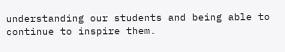understanding our students and being able to continue to inspire them.